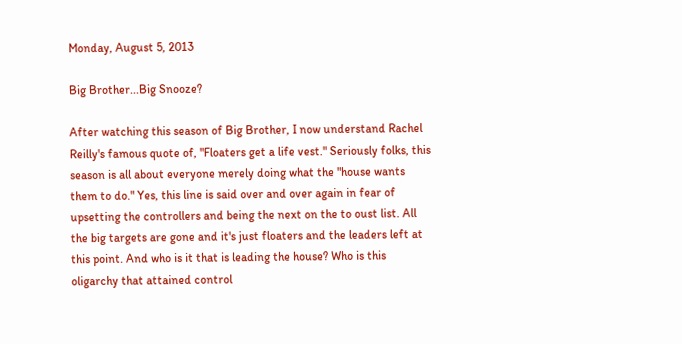Monday, August 5, 2013

Big Brother...Big Snooze?

After watching this season of Big Brother, I now understand Rachel Reilly's famous quote of, "Floaters get a life vest." Seriously folks, this season is all about everyone merely doing what the "house wants them to do." Yes, this line is said over and over again in fear of upsetting the controllers and being the next on the to oust list. All the big targets are gone and it's just floaters and the leaders left at this point. And who is it that is leading the house? Who is this oligarchy that attained control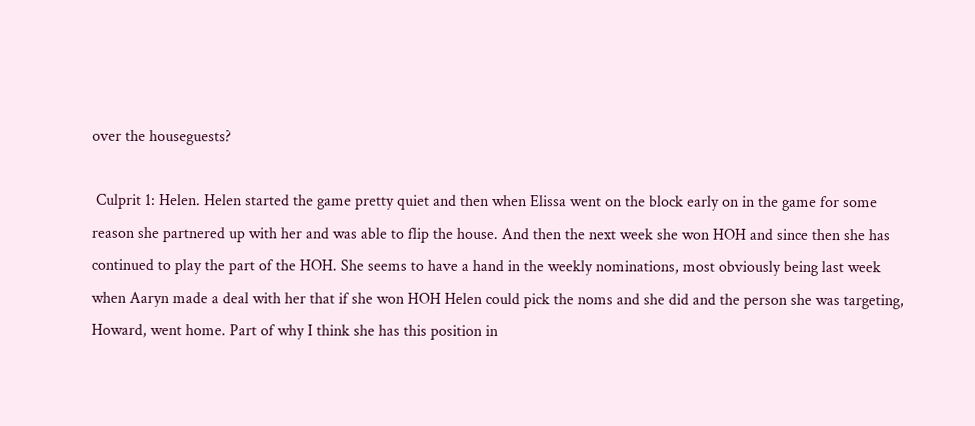over the houseguests?

 Culprit 1: Helen. Helen started the game pretty quiet and then when Elissa went on the block early on in the game for some reason she partnered up with her and was able to flip the house. And then the next week she won HOH and since then she has continued to play the part of the HOH. She seems to have a hand in the weekly nominations, most obviously being last week when Aaryn made a deal with her that if she won HOH Helen could pick the noms and she did and the person she was targeting, Howard, went home. Part of why I think she has this position in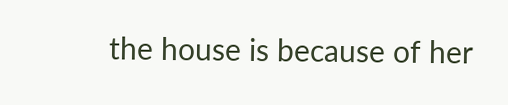the house is because of her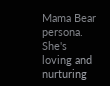Mama Bear persona. She's loving and nurturing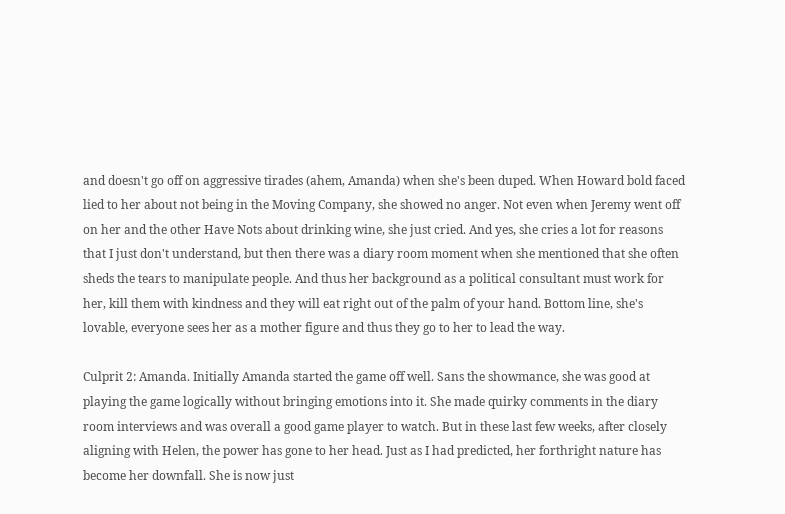and doesn't go off on aggressive tirades (ahem, Amanda) when she's been duped. When Howard bold faced lied to her about not being in the Moving Company, she showed no anger. Not even when Jeremy went off on her and the other Have Nots about drinking wine, she just cried. And yes, she cries a lot for reasons that I just don't understand, but then there was a diary room moment when she mentioned that she often sheds the tears to manipulate people. And thus her background as a political consultant must work for her, kill them with kindness and they will eat right out of the palm of your hand. Bottom line, she's lovable, everyone sees her as a mother figure and thus they go to her to lead the way.

Culprit 2: Amanda. Initially Amanda started the game off well. Sans the showmance, she was good at playing the game logically without bringing emotions into it. She made quirky comments in the diary room interviews and was overall a good game player to watch. But in these last few weeks, after closely aligning with Helen, the power has gone to her head. Just as I had predicted, her forthright nature has become her downfall. She is now just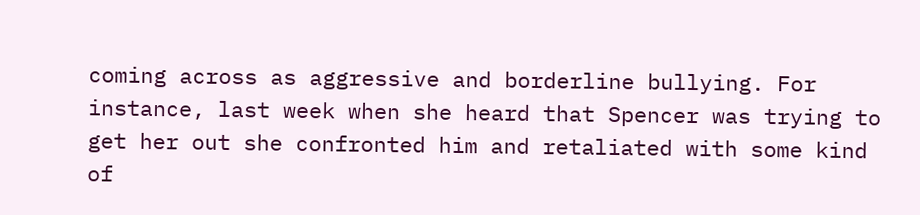coming across as aggressive and borderline bullying. For instance, last week when she heard that Spencer was trying to get her out she confronted him and retaliated with some kind of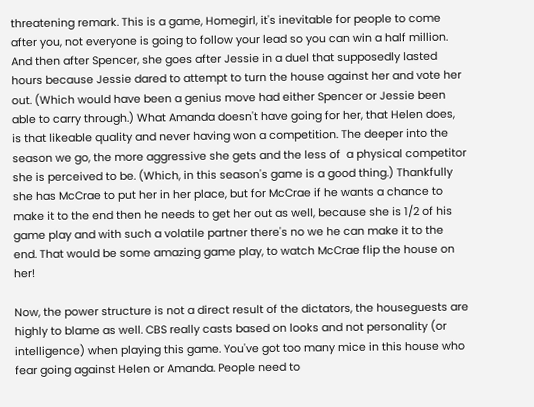threatening remark. This is a game, Homegirl, it's inevitable for people to come after you, not everyone is going to follow your lead so you can win a half million. And then after Spencer, she goes after Jessie in a duel that supposedly lasted hours because Jessie dared to attempt to turn the house against her and vote her out. (Which would have been a genius move had either Spencer or Jessie been able to carry through.) What Amanda doesn't have going for her, that Helen does, is that likeable quality and never having won a competition. The deeper into the season we go, the more aggressive she gets and the less of  a physical competitor she is perceived to be. (Which, in this season's game is a good thing.) Thankfully she has McCrae to put her in her place, but for McCrae if he wants a chance to make it to the end then he needs to get her out as well, because she is 1/2 of his game play and with such a volatile partner there's no we he can make it to the end. That would be some amazing game play, to watch McCrae flip the house on her!

Now, the power structure is not a direct result of the dictators, the houseguests are highly to blame as well. CBS really casts based on looks and not personality (or intelligence) when playing this game. You've got too many mice in this house who fear going against Helen or Amanda. People need to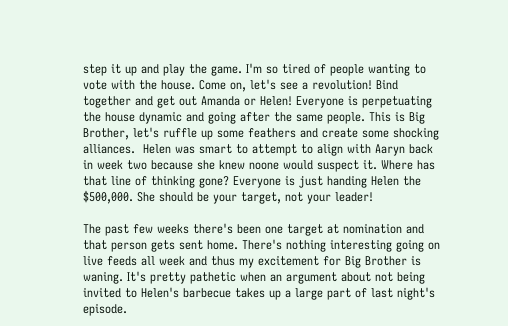step it up and play the game. I'm so tired of people wanting to vote with the house. Come on, let's see a revolution! Bind together and get out Amanda or Helen! Everyone is perpetuating the house dynamic and going after the same people. This is Big Brother, let's ruffle up some feathers and create some shocking alliances.  Helen was smart to attempt to align with Aaryn back in week two because she knew noone would suspect it. Where has that line of thinking gone? Everyone is just handing Helen the $500,000. She should be your target, not your leader!

The past few weeks there's been one target at nomination and that person gets sent home. There's nothing interesting going on live feeds all week and thus my excitement for Big Brother is waning. It's pretty pathetic when an argument about not being invited to Helen's barbecue takes up a large part of last night's episode.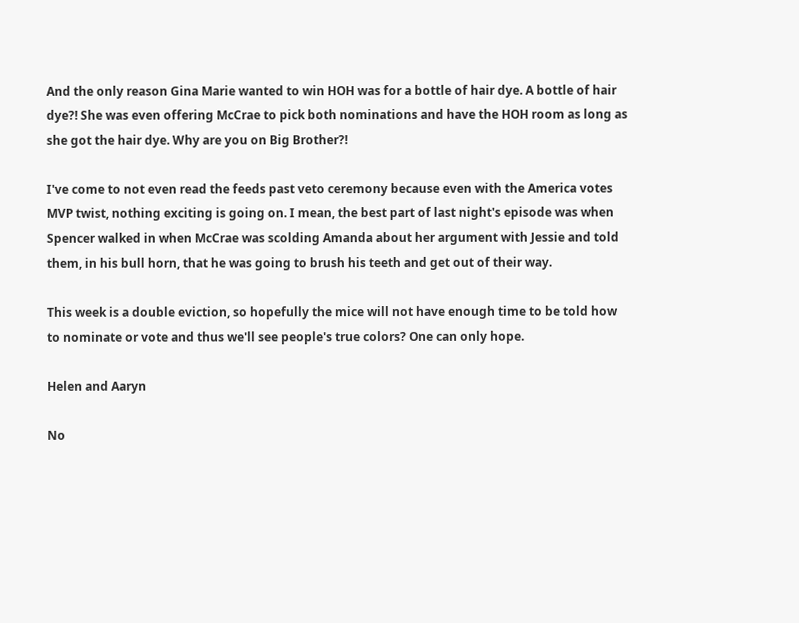And the only reason Gina Marie wanted to win HOH was for a bottle of hair dye. A bottle of hair dye?! She was even offering McCrae to pick both nominations and have the HOH room as long as she got the hair dye. Why are you on Big Brother?!

I've come to not even read the feeds past veto ceremony because even with the America votes MVP twist, nothing exciting is going on. I mean, the best part of last night's episode was when Spencer walked in when McCrae was scolding Amanda about her argument with Jessie and told them, in his bull horn, that he was going to brush his teeth and get out of their way.

This week is a double eviction, so hopefully the mice will not have enough time to be told how to nominate or vote and thus we'll see people's true colors? One can only hope.

Helen and Aaryn

No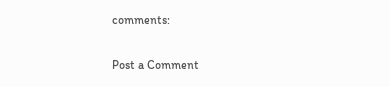comments:

Post a Comment